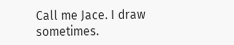Call me Jace. I draw sometimes.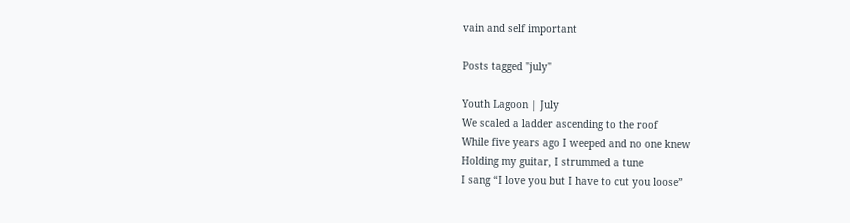vain and self important

Posts tagged "july"

Youth Lagoon | July
We scaled a ladder ascending to the roof
While five years ago I weeped and no one knew
Holding my guitar, I strummed a tune
I sang “I love you but I have to cut you loose”